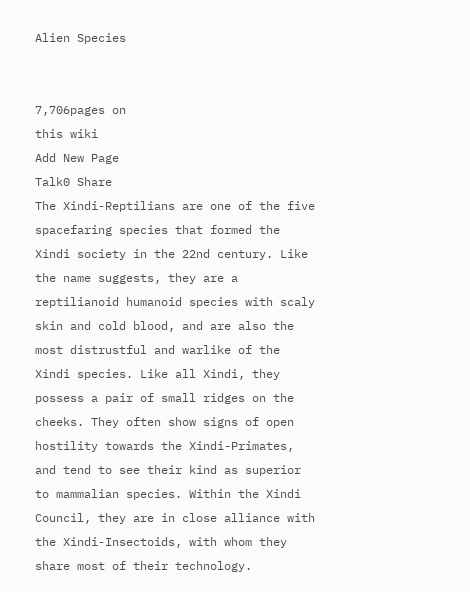Alien Species


7,706pages on
this wiki
Add New Page
Talk0 Share
The Xindi-Reptilians are one of the five spacefaring species that formed the Xindi society in the 22nd century. Like the name suggests, they are a reptilianoid humanoid species with scaly skin and cold blood, and are also the most distrustful and warlike of the Xindi species. Like all Xindi, they possess a pair of small ridges on the cheeks. They often show signs of open hostility towards the Xindi-Primates, and tend to see their kind as superior to mammalian species. Within the Xindi Council, they are in close alliance with the Xindi-Insectoids, with whom they share most of their technology.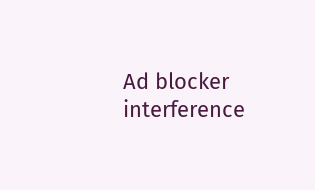Ad blocker interference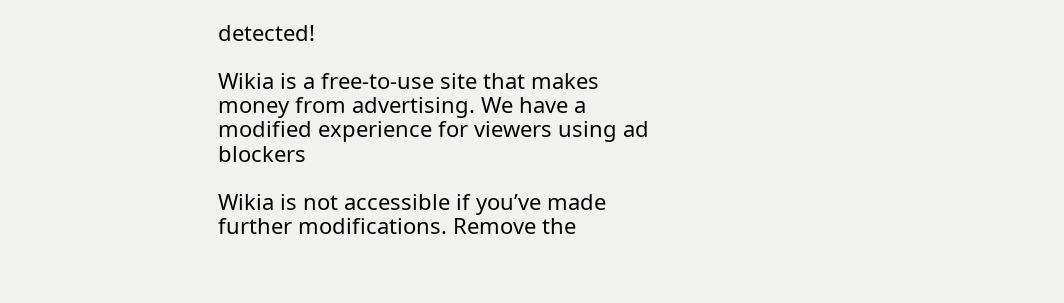detected!

Wikia is a free-to-use site that makes money from advertising. We have a modified experience for viewers using ad blockers

Wikia is not accessible if you’ve made further modifications. Remove the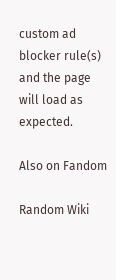custom ad blocker rule(s) and the page will load as expected.

Also on Fandom

Random Wiki